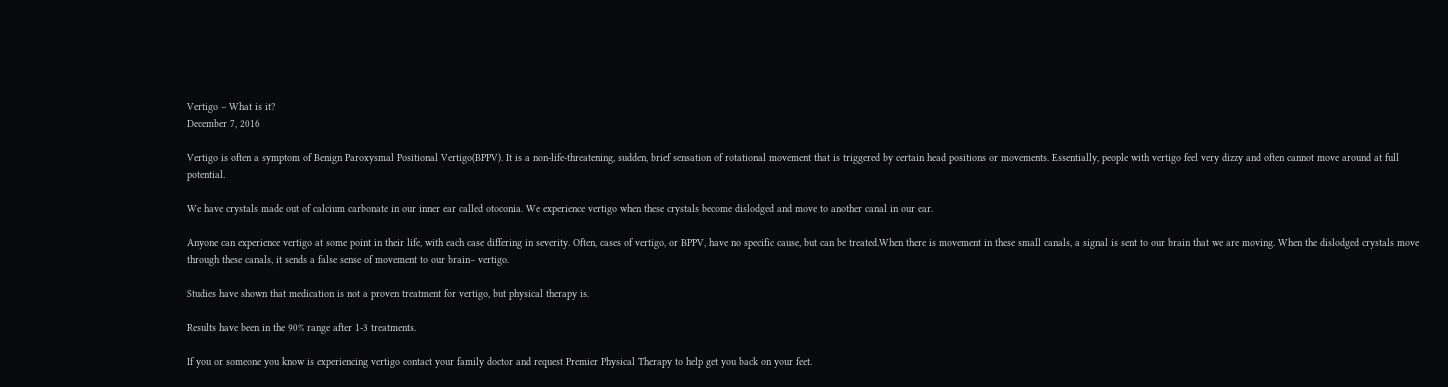Vertigo – What is it?
December 7, 2016

Vertigo is often a symptom of Benign Paroxysmal Positional Vertigo(BPPV). It is a non-life-threatening, sudden, brief sensation of rotational movement that is triggered by certain head positions or movements. Essentially, people with vertigo feel very dizzy and often cannot move around at full potential.

We have crystals made out of calcium carbonate in our inner ear called otoconia. We experience vertigo when these crystals become dislodged and move to another canal in our ear.

Anyone can experience vertigo at some point in their life, with each case differing in severity. Often, cases of vertigo, or BPPV, have no specific cause, but can be treated.When there is movement in these small canals, a signal is sent to our brain that we are moving. When the dislodged crystals move through these canals, it sends a false sense of movement to our brain– vertigo.

Studies have shown that medication is not a proven treatment for vertigo, but physical therapy is.

Results have been in the 90% range after 1-3 treatments.

If you or someone you know is experiencing vertigo contact your family doctor and request Premier Physical Therapy to help get you back on your feet.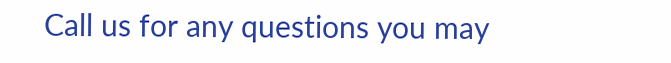Call us for any questions you may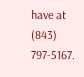have at (843) 797-5167.